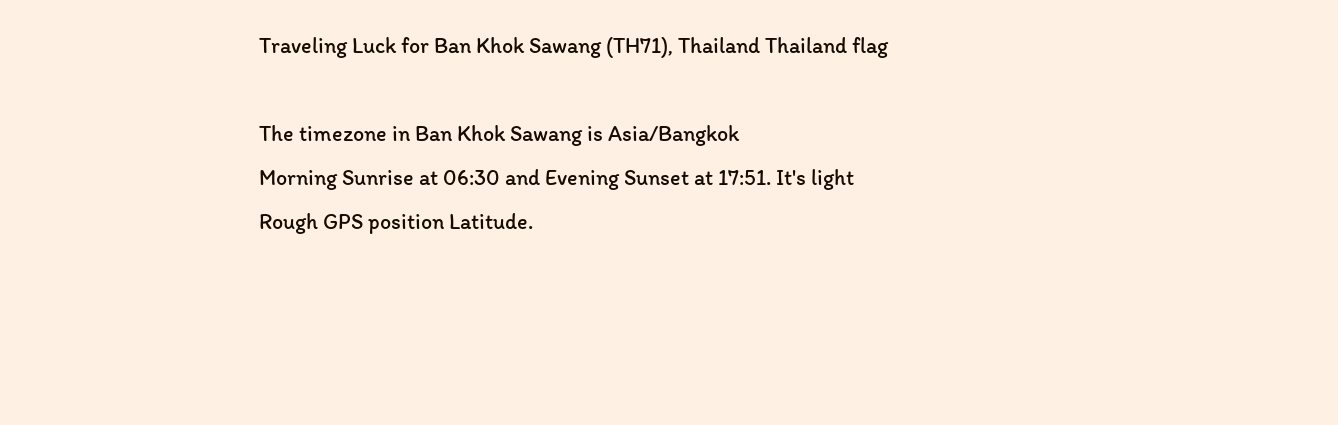Traveling Luck for Ban Khok Sawang (TH71), Thailand Thailand flag

The timezone in Ban Khok Sawang is Asia/Bangkok
Morning Sunrise at 06:30 and Evening Sunset at 17:51. It's light
Rough GPS position Latitude.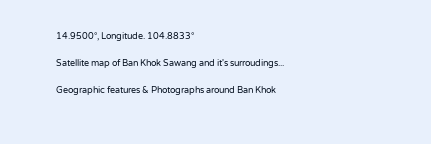14.9500°, Longitude. 104.8833°

Satellite map of Ban Khok Sawang and it's surroudings...

Geographic features & Photographs around Ban Khok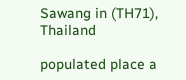Sawang in (TH71), Thailand

populated place a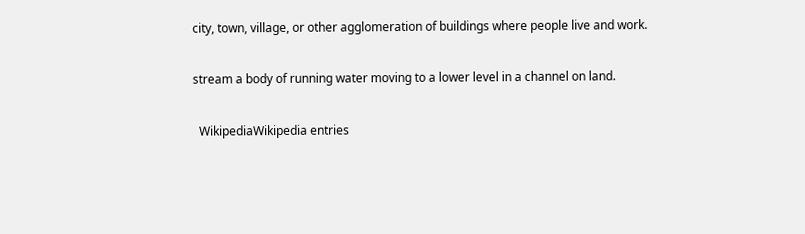city, town, village, or other agglomeration of buildings where people live and work.

stream a body of running water moving to a lower level in a channel on land.

  WikipediaWikipedia entries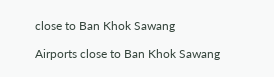close to Ban Khok Sawang

Airports close to Ban Khok Sawang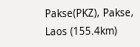Pakse(PKZ), Pakse, Laos (155.4km)